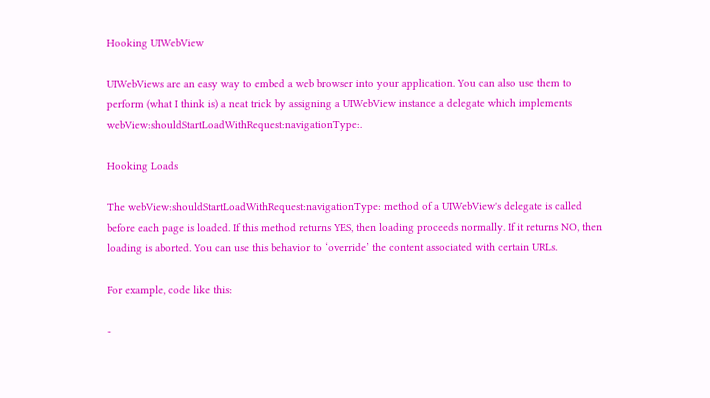Hooking UIWebView

UIWebViews are an easy way to embed a web browser into your application. You can also use them to perform (what I think is) a neat trick by assigning a UIWebView instance a delegate which implements webView:shouldStartLoadWithRequest:navigationType:.

Hooking Loads

The webView:shouldStartLoadWithRequest:navigationType: method of a UIWebView's delegate is called before each page is loaded. If this method returns YES, then loading proceeds normally. If it returns NO, then loading is aborted. You can use this behavior to ‘override’ the content associated with certain URLs.

For example, code like this:

-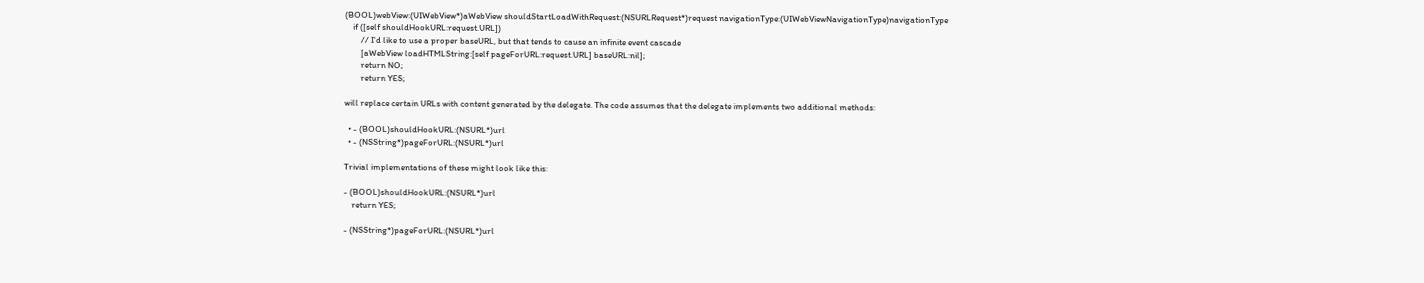(BOOL)webView:(UIWebView*)aWebView shouldStartLoadWithRequest:(NSURLRequest*)request navigationType:(UIWebViewNavigationType)navigationType
    if ([self shouldHookURL:request.URL])
        // I'd like to use a proper baseURL, but that tends to cause an infinite event cascade
        [aWebView loadHTMLString:[self pageForURL:request.URL] baseURL:nil];
        return NO;
        return YES;

will replace certain URLs with content generated by the delegate. The code assumes that the delegate implements two additional methods:

  • - (BOOL)shouldHookURL:(NSURL*)url
  • - (NSString*)pageForURL:(NSURL*)url

Trivial implementations of these might look like this:

- (BOOL)shouldHookURL:(NSURL*)url
    return YES;

- (NSString*)pageForURL:(NSURL*)url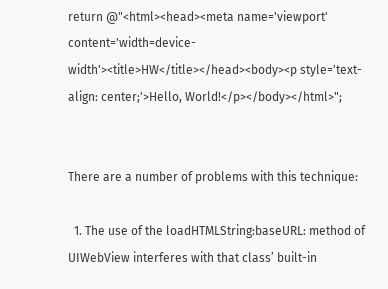return @"<html><head><meta name='viewport' content='width=device-width'><title>HW</title></head><body><p style='text-align: center;'>Hello, World!</p></body></html>";


There are a number of problems with this technique:

  1. The use of the loadHTMLString:baseURL: method of UIWebView interferes with that class’ built-in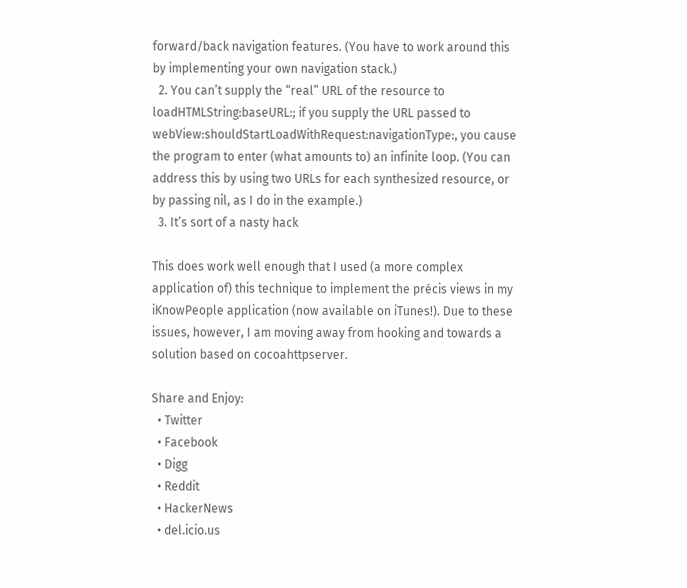forward/back navigation features. (You have to work around this by implementing your own navigation stack.)
  2. You can’t supply the “real” URL of the resource to loadHTMLString:baseURL:; if you supply the URL passed to webView:shouldStartLoadWithRequest:navigationType:, you cause the program to enter (what amounts to) an infinite loop. (You can address this by using two URLs for each synthesized resource, or by passing nil, as I do in the example.)
  3. It’s sort of a nasty hack

This does work well enough that I used (a more complex application of) this technique to implement the précis views in my iKnowPeople application (now available on iTunes!). Due to these issues, however, I am moving away from hooking and towards a solution based on cocoahttpserver.

Share and Enjoy:
  • Twitter
  • Facebook
  • Digg
  • Reddit
  • HackerNews
  • del.icio.us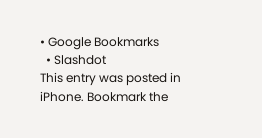• Google Bookmarks
  • Slashdot
This entry was posted in iPhone. Bookmark the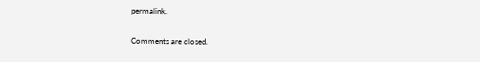permalink.

Comments are closed.